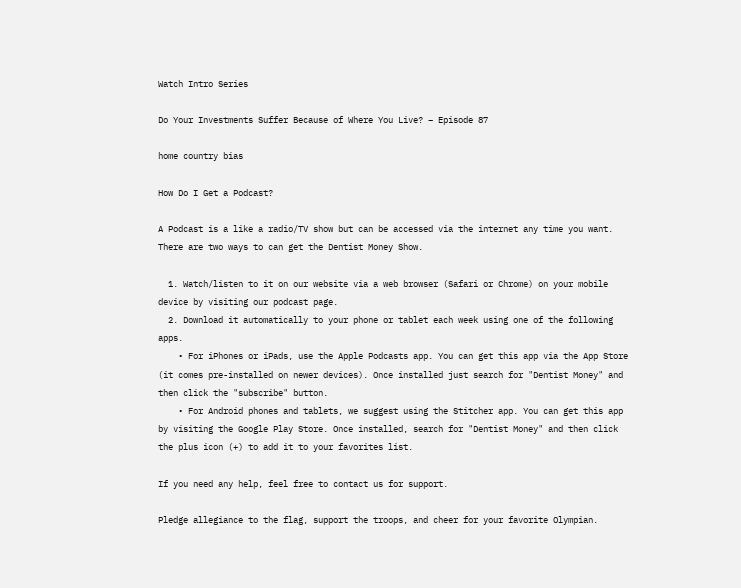Watch Intro Series

Do Your Investments Suffer Because of Where You Live? – Episode 87

home country bias

How Do I Get a Podcast?

A Podcast is a like a radio/TV show but can be accessed via the internet any time you want. There are two ways to can get the Dentist Money Show.

  1. Watch/listen to it on our website via a web browser (Safari or Chrome) on your mobile device by visiting our podcast page.
  2. Download it automatically to your phone or tablet each week using one of the following apps.
    • For iPhones or iPads, use the Apple Podcasts app. You can get this app via the App Store (it comes pre-installed on newer devices). Once installed just search for "Dentist Money" and then click the "subscribe" button.
    • For Android phones and tablets, we suggest using the Stitcher app. You can get this app by visiting the Google Play Store. Once installed, search for "Dentist Money" and then click the plus icon (+) to add it to your favorites list.

If you need any help, feel free to contact us for support.

Pledge allegiance to the flag, support the troops, and cheer for your favorite Olympian.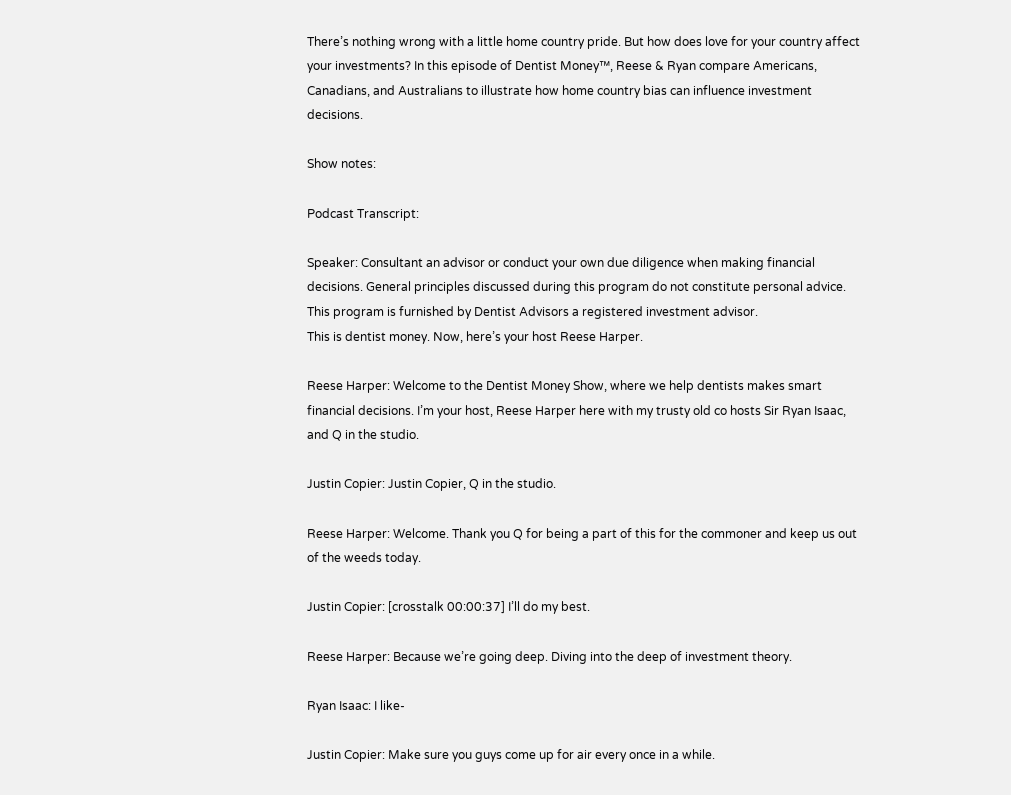There’s nothing wrong with a little home country pride. But how does love for your country affect your investments? In this episode of Dentist Money™, Reese & Ryan compare Americans, Canadians, and Australians to illustrate how home country bias can influence investment decisions.

Show notes:

Podcast Transcript:

Speaker: Consultant an advisor or conduct your own due diligence when making financial decisions. General principles discussed during this program do not constitute personal advice. This program is furnished by Dentist Advisors a registered investment advisor.
This is dentist money. Now, here’s your host Reese Harper.

Reese Harper: Welcome to the Dentist Money Show, where we help dentists makes smart financial decisions. I’m your host, Reese Harper here with my trusty old co hosts Sir Ryan Isaac, and Q in the studio.

Justin Copier: Justin Copier, Q in the studio.

Reese Harper: Welcome. Thank you Q for being a part of this for the commoner and keep us out of the weeds today.

Justin Copier: [crosstalk 00:00:37] I’ll do my best.

Reese Harper: Because we’re going deep. Diving into the deep of investment theory.

Ryan Isaac: I like-

Justin Copier: Make sure you guys come up for air every once in a while.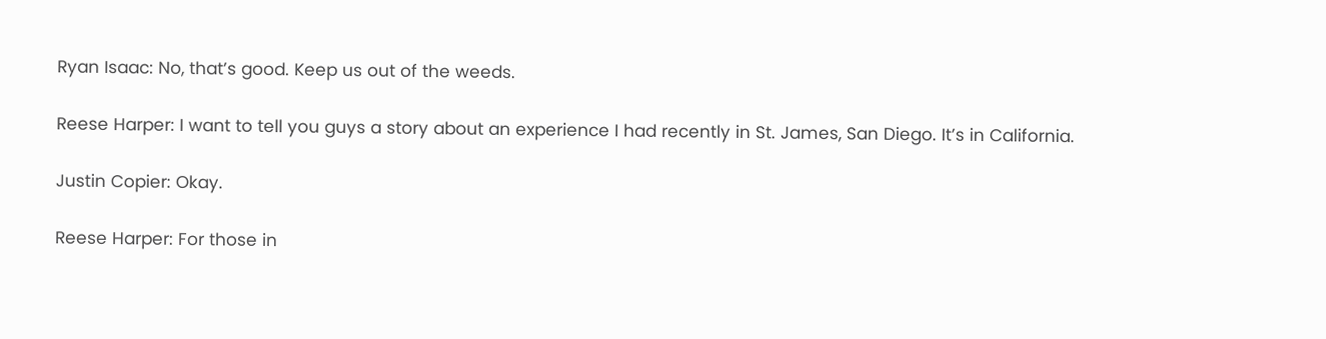Ryan Isaac: No, that’s good. Keep us out of the weeds.

Reese Harper: I want to tell you guys a story about an experience I had recently in St. James, San Diego. It’s in California.

Justin Copier: Okay.

Reese Harper: For those in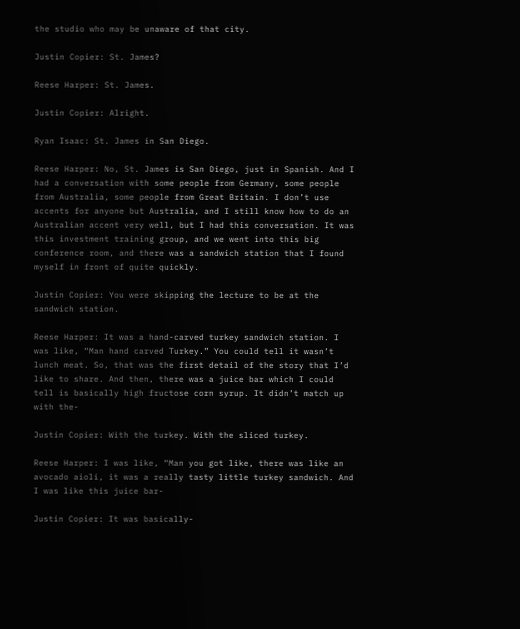the studio who may be unaware of that city.

Justin Copier: St. James?

Reese Harper: St. James.

Justin Copier: Alright.

Ryan Isaac: St. James in San Diego.

Reese Harper: No, St. James is San Diego, just in Spanish. And I had a conversation with some people from Germany, some people from Australia, some people from Great Britain. I don’t use accents for anyone but Australia, and I still know how to do an Australian accent very well, but I had this conversation. It was this investment training group, and we went into this big conference room, and there was a sandwich station that I found myself in front of quite quickly.

Justin Copier: You were skipping the lecture to be at the sandwich station.

Reese Harper: It was a hand-carved turkey sandwich station. I was like, “Man hand carved Turkey.” You could tell it wasn’t lunch meat. So, that was the first detail of the story that I’d like to share. And then, there was a juice bar which I could tell is basically high fructose corn syrup. It didn’t match up with the-

Justin Copier: With the turkey. With the sliced turkey.

Reese Harper: I was like, “Man you got like, there was like an avocado aioli, it was a really tasty little turkey sandwich. And I was like this juice bar-

Justin Copier: It was basically-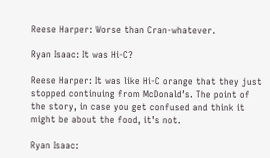Reese Harper: Worse than Cran-whatever.

Ryan Isaac: It was Hi-C?

Reese Harper: It was like Hi-C orange that they just stopped continuing from McDonald’s. The point of the story, in case you get confused and think it might be about the food, it’s not.

Ryan Isaac: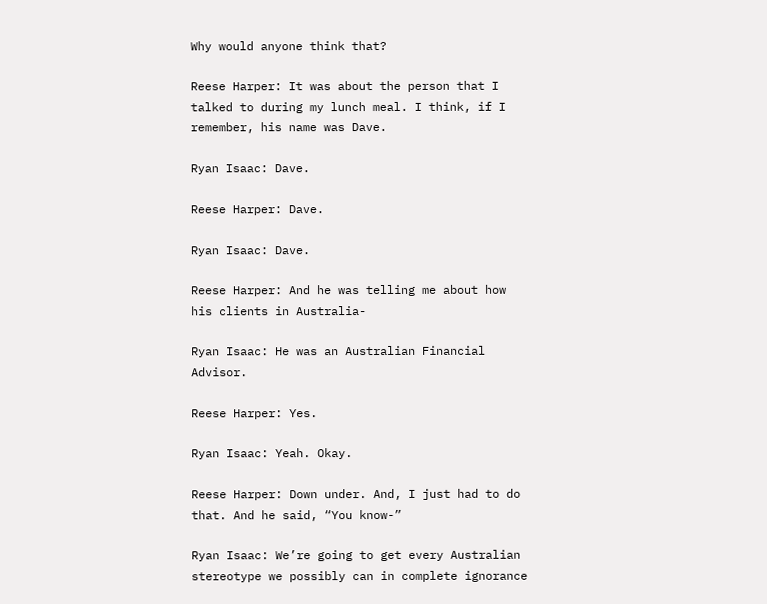Why would anyone think that?

Reese Harper: It was about the person that I talked to during my lunch meal. I think, if I remember, his name was Dave.

Ryan Isaac: Dave.

Reese Harper: Dave.

Ryan Isaac: Dave.

Reese Harper: And he was telling me about how his clients in Australia-

Ryan Isaac: He was an Australian Financial Advisor.

Reese Harper: Yes.

Ryan Isaac: Yeah. Okay.

Reese Harper: Down under. And, I just had to do that. And he said, “You know-”

Ryan Isaac: We’re going to get every Australian stereotype we possibly can in complete ignorance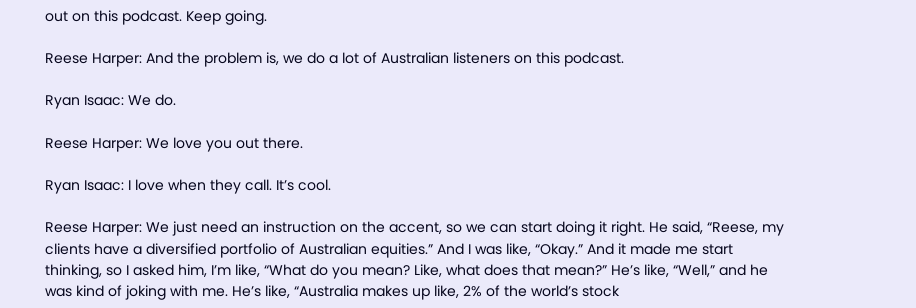out on this podcast. Keep going.

Reese Harper: And the problem is, we do a lot of Australian listeners on this podcast.

Ryan Isaac: We do.

Reese Harper: We love you out there.

Ryan Isaac: I love when they call. It’s cool.

Reese Harper: We just need an instruction on the accent, so we can start doing it right. He said, “Reese, my clients have a diversified portfolio of Australian equities.” And I was like, “Okay.” And it made me start thinking, so I asked him, I’m like, “What do you mean? Like, what does that mean?” He’s like, “Well,” and he was kind of joking with me. He’s like, “Australia makes up like, 2% of the world’s stock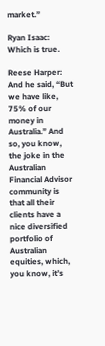market.”

Ryan Isaac: Which is true.

Reese Harper: And he said, “But we have like, 75% of our money in Australia.” And so, you know, the joke in the Australian Financial Advisor community is that all their clients have a nice diversified portfolio of Australian equities, which, you know, it’s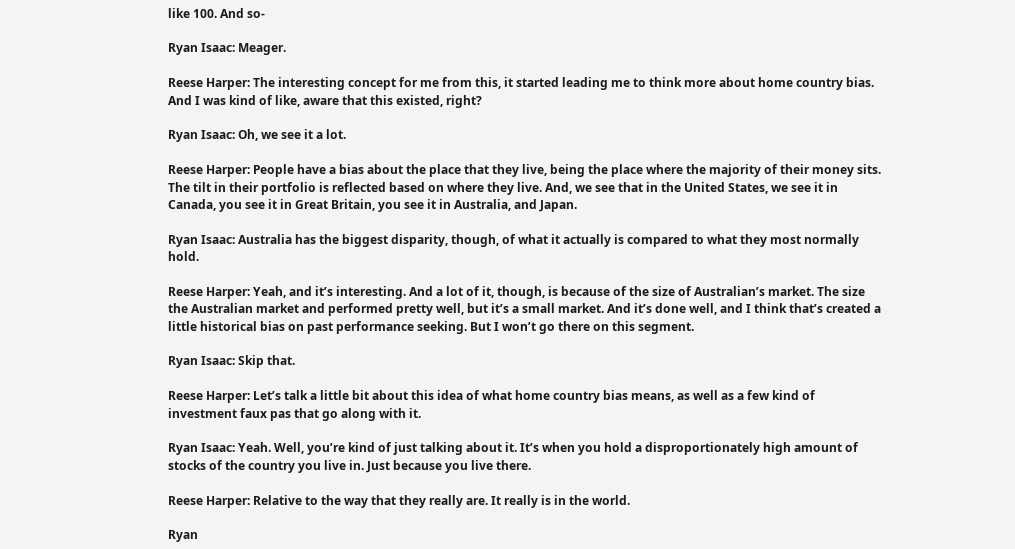like 100. And so-

Ryan Isaac: Meager.

Reese Harper: The interesting concept for me from this, it started leading me to think more about home country bias. And I was kind of like, aware that this existed, right?

Ryan Isaac: Oh, we see it a lot.

Reese Harper: People have a bias about the place that they live, being the place where the majority of their money sits. The tilt in their portfolio is reflected based on where they live. And, we see that in the United States, we see it in Canada, you see it in Great Britain, you see it in Australia, and Japan.

Ryan Isaac: Australia has the biggest disparity, though, of what it actually is compared to what they most normally hold.

Reese Harper: Yeah, and it’s interesting. And a lot of it, though, is because of the size of Australian’s market. The size the Australian market and performed pretty well, but it’s a small market. And it’s done well, and I think that’s created a little historical bias on past performance seeking. But I won’t go there on this segment.

Ryan Isaac: Skip that.

Reese Harper: Let’s talk a little bit about this idea of what home country bias means, as well as a few kind of investment faux pas that go along with it.

Ryan Isaac: Yeah. Well, you’re kind of just talking about it. It’s when you hold a disproportionately high amount of stocks of the country you live in. Just because you live there.

Reese Harper: Relative to the way that they really are. It really is in the world.

Ryan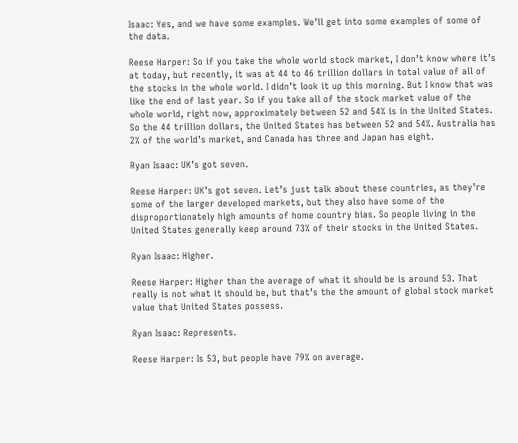Isaac: Yes, and we have some examples. We’ll get into some examples of some of the data.

Reese Harper: So if you take the whole world stock market, I don’t know where it’s at today, but recently, it was at 44 to 46 trillion dollars in total value of all of the stocks in the whole world. I didn’t look it up this morning. But I know that was like the end of last year. So if you take all of the stock market value of the whole world, right now, approximately between 52 and 54% is in the United States. So the 44 trillion dollars, the United States has between 52 and 54%. Australia has 2% of the world’s market, and Canada has three and Japan has eight.

Ryan Isaac: UK’s got seven.

Reese Harper: UK’s got seven. Let’s just talk about these countries, as they’re some of the larger developed markets, but they also have some of the disproportionately high amounts of home country bias. So people living in the United States generally keep around 73% of their stocks in the United States.

Ryan Isaac: Higher.

Reese Harper: Higher than the average of what it should be is around 53. That really is not what it should be, but that’s the the amount of global stock market value that United States possess.

Ryan Isaac: Represents.

Reese Harper: Is 53, but people have 79% on average.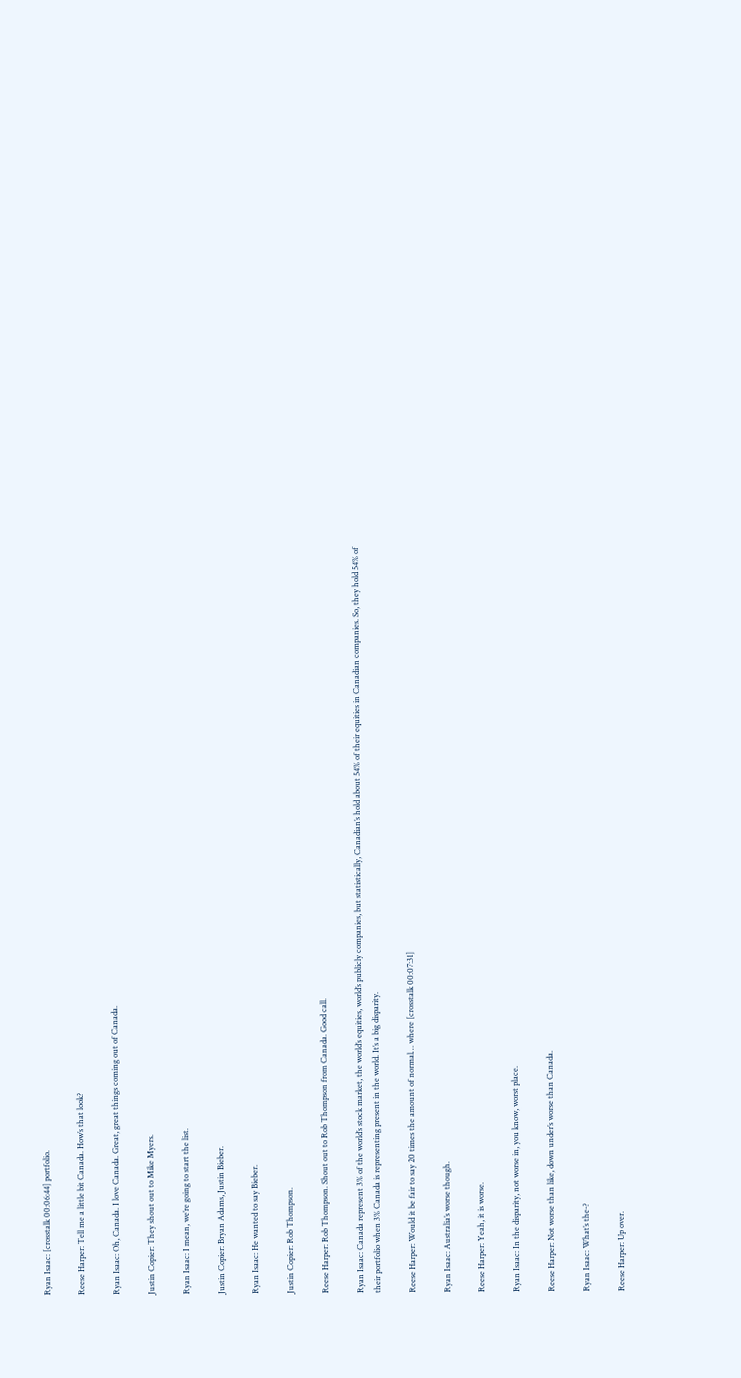Ryan Isaac: [crosstalk 00:06:44] portfolio.

Reese Harper: Tell me a little bit Canada. How’s that look?

Ryan Isaac: Oh, Canada. I love Canada. Great, great things coming out of Canada.

Justin Copier: They shout out to Mike Myers.

Ryan Isaac: I mean, we’re going to start the list.

Justin Copier: Bryan Adams, Justin Bieber.

Ryan Isaac: He wanted to say Bieber.

Justin Copier: Rob Thompson.

Reese Harper: Rob Thompson. Shout out to Rob Thompson from Canada. Good call.

Ryan Isaac: Canada represent 3% of the world’s stock market, the world’s equities, world’s publicly companies, but statistically, Canadian’s hold about 54% of their equities in Canadian companies. So, they hold 54% of their portfolio when 3% Canada is representing present in the world. It’s a big disparity.

Reese Harper: Would it be fair to say 20 times the amount of normal… where [crosstalk 00:07:31]

Ryan Isaac: Australia’s worse though.

Reese Harper: Yeah, it is worse.

Ryan Isaac: In the disparity, not worse in, you know, worst place.

Reese Harper: Not worse than like, down under’s worse than Canada.

Ryan Isaac: What’s the-?

Reese Harper: Up over.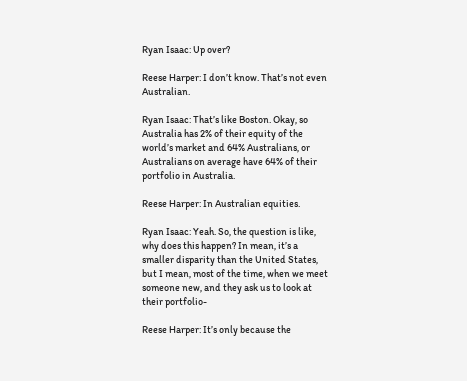Ryan Isaac: Up over?

Reese Harper: I don’t know. That’s not even Australian.

Ryan Isaac: That’s like Boston. Okay, so Australia has 2% of their equity of the world’s market and 64% Australians, or Australians on average have 64% of their portfolio in Australia.

Reese Harper: In Australian equities.

Ryan Isaac: Yeah. So, the question is like, why does this happen? In mean, it’s a smaller disparity than the United States, but I mean, most of the time, when we meet someone new, and they ask us to look at their portfolio-

Reese Harper: It’s only because the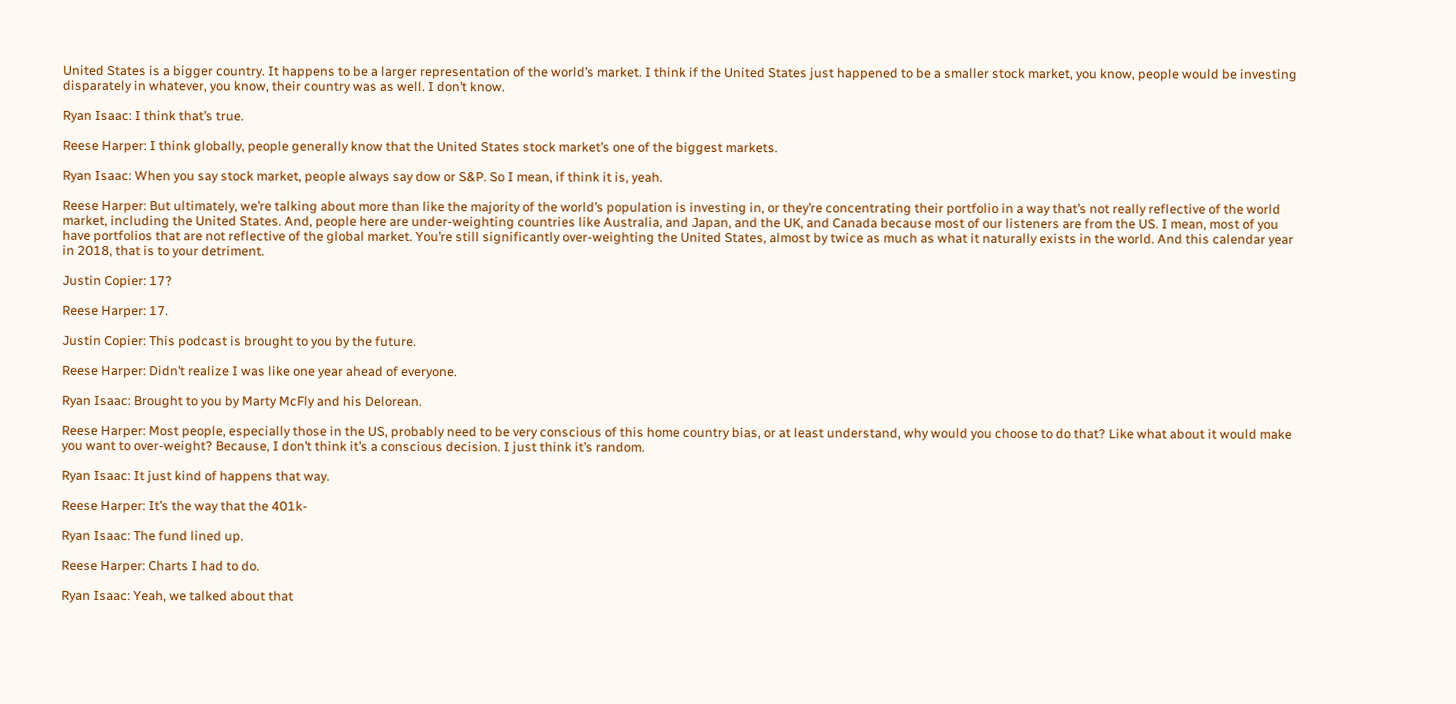United States is a bigger country. It happens to be a larger representation of the world’s market. I think if the United States just happened to be a smaller stock market, you know, people would be investing disparately in whatever, you know, their country was as well. I don’t know.

Ryan Isaac: I think that’s true.

Reese Harper: I think globally, people generally know that the United States stock market’s one of the biggest markets.

Ryan Isaac: When you say stock market, people always say dow or S&P. So I mean, if think it is, yeah.

Reese Harper: But ultimately, we’re talking about more than like the majority of the world’s population is investing in, or they’re concentrating their portfolio in a way that’s not really reflective of the world market, including the United States. And, people here are under-weighting countries like Australia, and Japan, and the UK, and Canada because most of our listeners are from the US. I mean, most of you have portfolios that are not reflective of the global market. You’re still significantly over-weighting the United States, almost by twice as much as what it naturally exists in the world. And this calendar year in 2018, that is to your detriment.

Justin Copier: 17?

Reese Harper: 17.

Justin Copier: This podcast is brought to you by the future.

Reese Harper: Didn’t realize I was like one year ahead of everyone.

Ryan Isaac: Brought to you by Marty McFly and his Delorean.

Reese Harper: Most people, especially those in the US, probably need to be very conscious of this home country bias, or at least understand, why would you choose to do that? Like what about it would make you want to over-weight? Because, I don’t think it’s a conscious decision. I just think it’s random.

Ryan Isaac: It just kind of happens that way.

Reese Harper: It’s the way that the 401k-

Ryan Isaac: The fund lined up.

Reese Harper: Charts I had to do.

Ryan Isaac: Yeah, we talked about that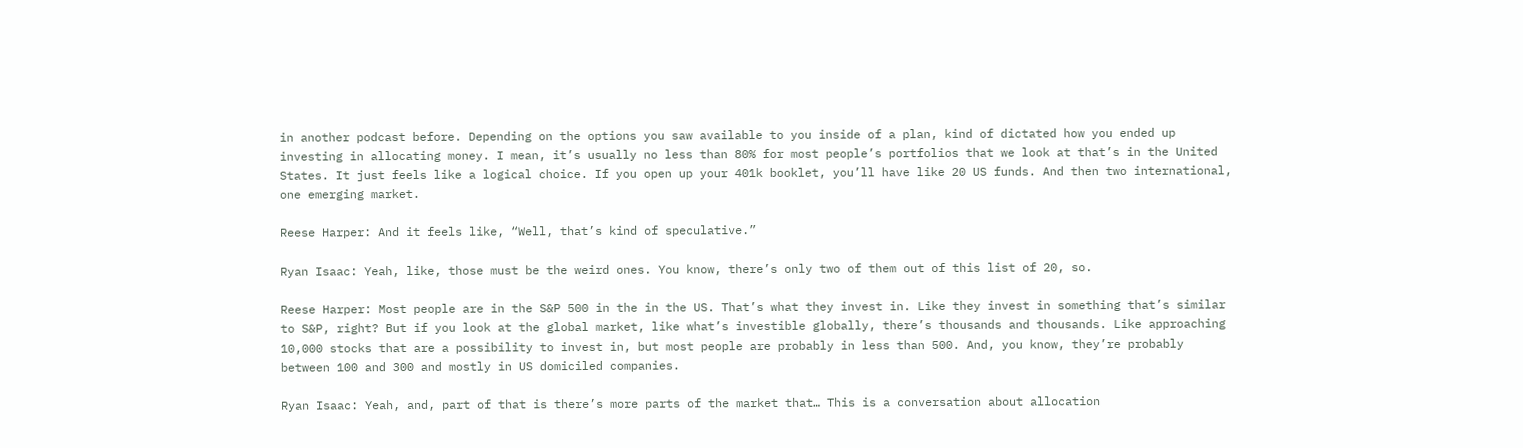in another podcast before. Depending on the options you saw available to you inside of a plan, kind of dictated how you ended up investing in allocating money. I mean, it’s usually no less than 80% for most people’s portfolios that we look at that’s in the United States. It just feels like a logical choice. If you open up your 401k booklet, you’ll have like 20 US funds. And then two international, one emerging market.

Reese Harper: And it feels like, “Well, that’s kind of speculative.”

Ryan Isaac: Yeah, like, those must be the weird ones. You know, there’s only two of them out of this list of 20, so.

Reese Harper: Most people are in the S&P 500 in the in the US. That’s what they invest in. Like they invest in something that’s similar to S&P, right? But if you look at the global market, like what’s investible globally, there’s thousands and thousands. Like approaching 10,000 stocks that are a possibility to invest in, but most people are probably in less than 500. And, you know, they’re probably between 100 and 300 and mostly in US domiciled companies.

Ryan Isaac: Yeah, and, part of that is there’s more parts of the market that… This is a conversation about allocation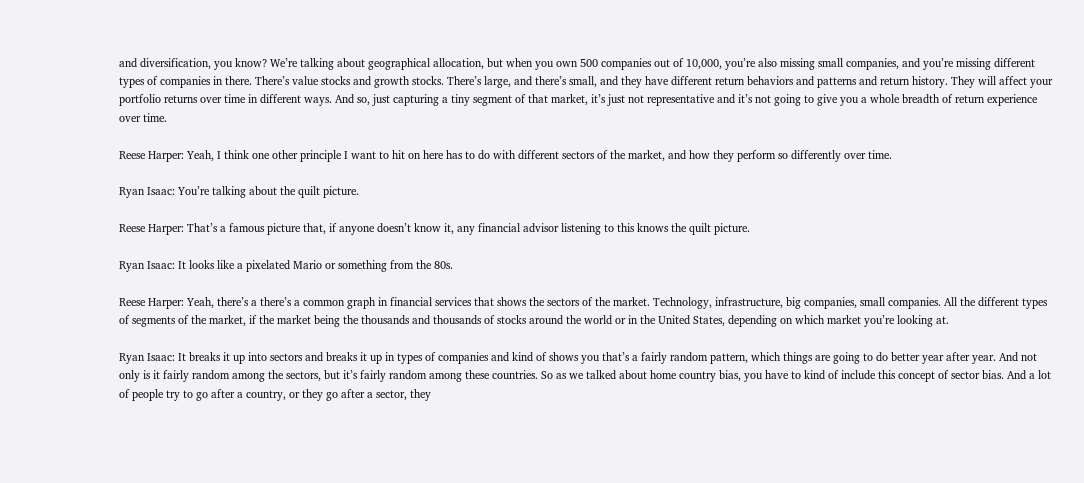and diversification, you know? We’re talking about geographical allocation, but when you own 500 companies out of 10,000, you’re also missing small companies, and you’re missing different types of companies in there. There’s value stocks and growth stocks. There’s large, and there’s small, and they have different return behaviors and patterns and return history. They will affect your portfolio returns over time in different ways. And so, just capturing a tiny segment of that market, it’s just not representative and it’s not going to give you a whole breadth of return experience over time.

Reese Harper: Yeah, I think one other principle I want to hit on here has to do with different sectors of the market, and how they perform so differently over time.

Ryan Isaac: You’re talking about the quilt picture.

Reese Harper: That’s a famous picture that, if anyone doesn’t know it, any financial advisor listening to this knows the quilt picture.

Ryan Isaac: It looks like a pixelated Mario or something from the 80s.

Reese Harper: Yeah, there’s a there’s a common graph in financial services that shows the sectors of the market. Technology, infrastructure, big companies, small companies. All the different types of segments of the market, if the market being the thousands and thousands of stocks around the world or in the United States, depending on which market you’re looking at.

Ryan Isaac: It breaks it up into sectors and breaks it up in types of companies and kind of shows you that’s a fairly random pattern, which things are going to do better year after year. And not only is it fairly random among the sectors, but it’s fairly random among these countries. So as we talked about home country bias, you have to kind of include this concept of sector bias. And a lot of people try to go after a country, or they go after a sector, they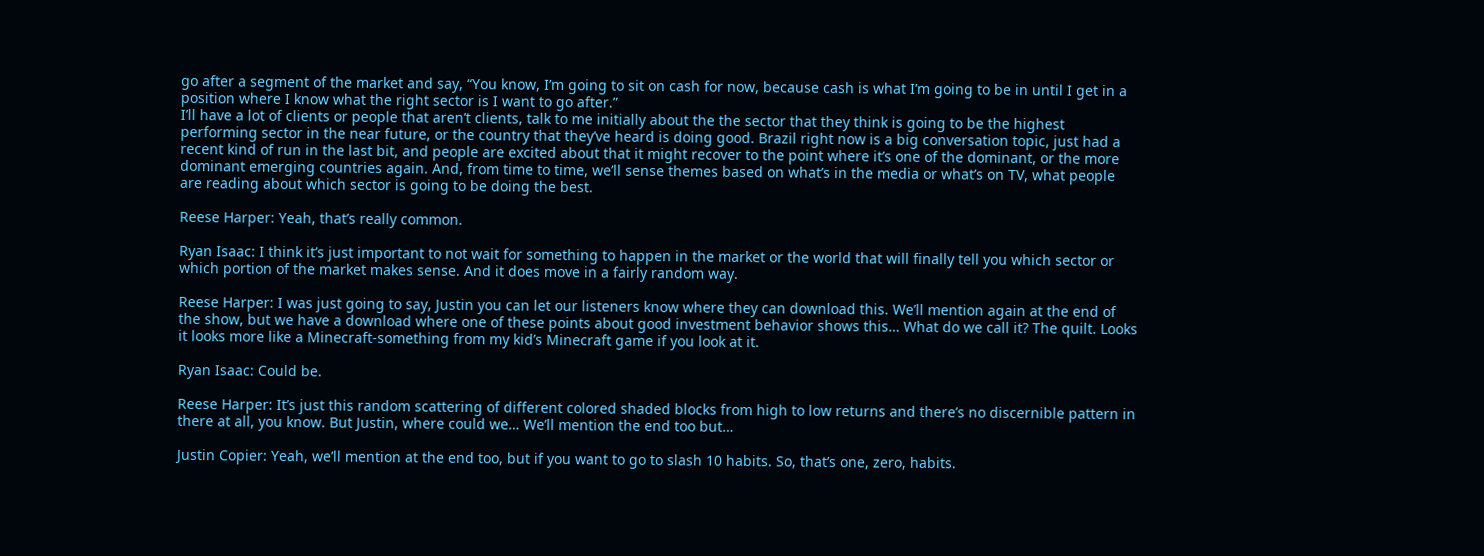go after a segment of the market and say, “You know, I’m going to sit on cash for now, because cash is what I’m going to be in until I get in a position where I know what the right sector is I want to go after.”
I’ll have a lot of clients or people that aren’t clients, talk to me initially about the the sector that they think is going to be the highest performing sector in the near future, or the country that they’ve heard is doing good. Brazil right now is a big conversation topic, just had a recent kind of run in the last bit, and people are excited about that it might recover to the point where it’s one of the dominant, or the more dominant emerging countries again. And, from time to time, we’ll sense themes based on what’s in the media or what’s on TV, what people are reading about which sector is going to be doing the best.

Reese Harper: Yeah, that’s really common.

Ryan Isaac: I think it’s just important to not wait for something to happen in the market or the world that will finally tell you which sector or which portion of the market makes sense. And it does move in a fairly random way.

Reese Harper: I was just going to say, Justin you can let our listeners know where they can download this. We’ll mention again at the end of the show, but we have a download where one of these points about good investment behavior shows this… What do we call it? The quilt. Looks it looks more like a Minecraft-something from my kid’s Minecraft game if you look at it.

Ryan Isaac: Could be.

Reese Harper: It’s just this random scattering of different colored shaded blocks from high to low returns and there’s no discernible pattern in there at all, you know. But Justin, where could we… We’ll mention the end too but…

Justin Copier: Yeah, we’ll mention at the end too, but if you want to go to slash 10 habits. So, that’s one, zero, habits.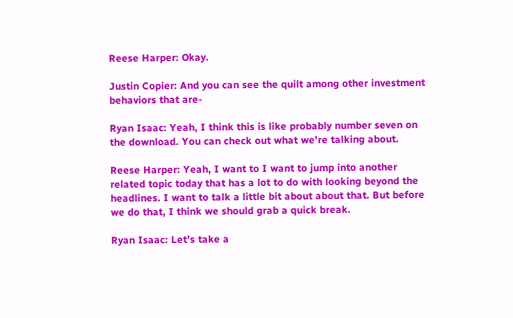Reese Harper: Okay.

Justin Copier: And you can see the quilt among other investment behaviors that are-

Ryan Isaac: Yeah, I think this is like probably number seven on the download. You can check out what we’re talking about.

Reese Harper: Yeah, I want to I want to jump into another related topic today that has a lot to do with looking beyond the headlines. I want to talk a little bit about about that. But before we do that, I think we should grab a quick break.

Ryan Isaac: Let’s take a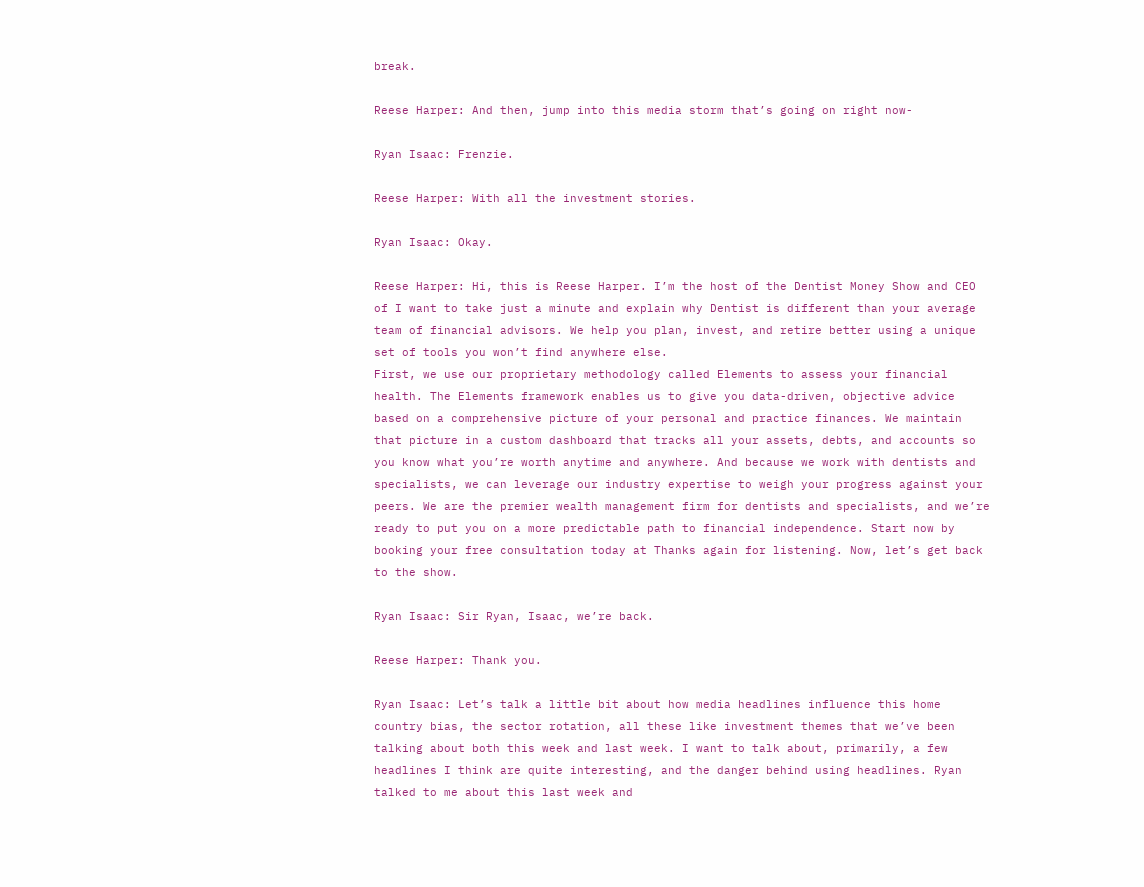break.

Reese Harper: And then, jump into this media storm that’s going on right now-

Ryan Isaac: Frenzie.

Reese Harper: With all the investment stories.

Ryan Isaac: Okay.

Reese Harper: Hi, this is Reese Harper. I’m the host of the Dentist Money Show and CEO of I want to take just a minute and explain why Dentist is different than your average team of financial advisors. We help you plan, invest, and retire better using a unique set of tools you won’t find anywhere else.
First, we use our proprietary methodology called Elements to assess your financial health. The Elements framework enables us to give you data-driven, objective advice based on a comprehensive picture of your personal and practice finances. We maintain that picture in a custom dashboard that tracks all your assets, debts, and accounts so you know what you’re worth anytime and anywhere. And because we work with dentists and specialists, we can leverage our industry expertise to weigh your progress against your peers. We are the premier wealth management firm for dentists and specialists, and we’re ready to put you on a more predictable path to financial independence. Start now by booking your free consultation today at Thanks again for listening. Now, let’s get back to the show.

Ryan Isaac: Sir Ryan, Isaac, we’re back.

Reese Harper: Thank you.

Ryan Isaac: Let’s talk a little bit about how media headlines influence this home country bias, the sector rotation, all these like investment themes that we’ve been talking about both this week and last week. I want to talk about, primarily, a few headlines I think are quite interesting, and the danger behind using headlines. Ryan talked to me about this last week and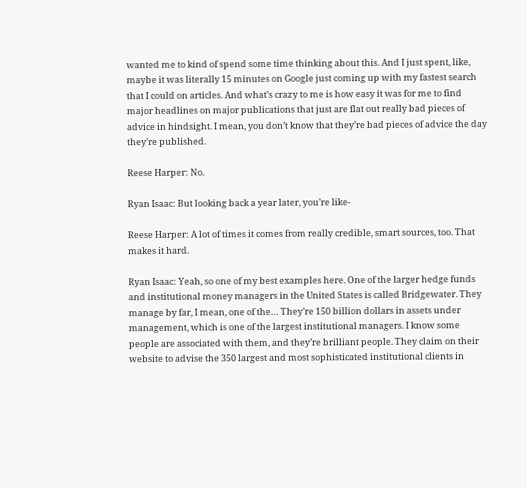wanted me to kind of spend some time thinking about this. And I just spent, like, maybe it was literally 15 minutes on Google just coming up with my fastest search that I could on articles. And what’s crazy to me is how easy it was for me to find major headlines on major publications that just are flat out really bad pieces of advice in hindsight. I mean, you don’t know that they’re bad pieces of advice the day they’re published.

Reese Harper: No.

Ryan Isaac: But looking back a year later, you’re like-

Reese Harper: A lot of times it comes from really credible, smart sources, too. That makes it hard.

Ryan Isaac: Yeah, so one of my best examples here. One of the larger hedge funds and institutional money managers in the United States is called Bridgewater. They manage by far, I mean, one of the… They’re 150 billion dollars in assets under management, which is one of the largest institutional managers. I know some people are associated with them, and they’re brilliant people. They claim on their website to advise the 350 largest and most sophisticated institutional clients in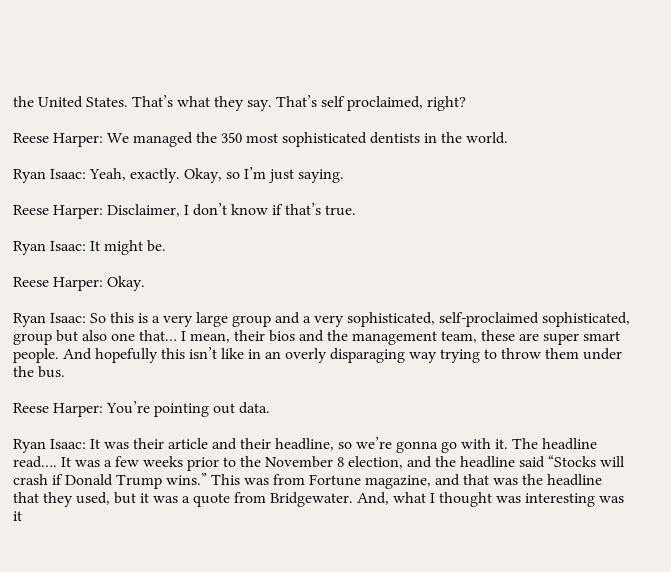the United States. That’s what they say. That’s self proclaimed, right?

Reese Harper: We managed the 350 most sophisticated dentists in the world.

Ryan Isaac: Yeah, exactly. Okay, so I’m just saying.

Reese Harper: Disclaimer, I don’t know if that’s true.

Ryan Isaac: It might be.

Reese Harper: Okay.

Ryan Isaac: So this is a very large group and a very sophisticated, self-proclaimed sophisticated, group but also one that… I mean, their bios and the management team, these are super smart people. And hopefully this isn’t like in an overly disparaging way trying to throw them under the bus.

Reese Harper: You’re pointing out data.

Ryan Isaac: It was their article and their headline, so we’re gonna go with it. The headline read…. It was a few weeks prior to the November 8 election, and the headline said “Stocks will crash if Donald Trump wins.” This was from Fortune magazine, and that was the headline that they used, but it was a quote from Bridgewater. And, what I thought was interesting was it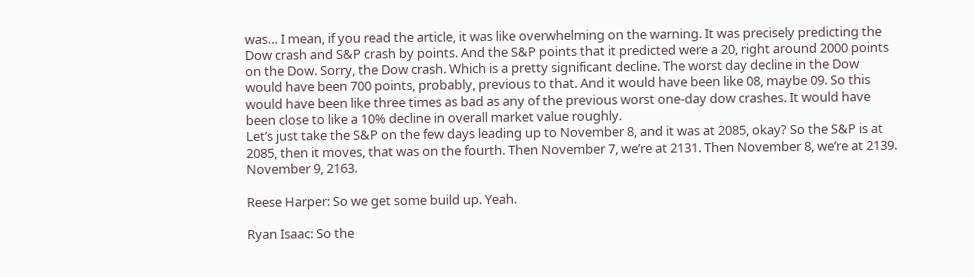was… I mean, if you read the article, it was like overwhelming on the warning. It was precisely predicting the Dow crash and S&P crash by points. And the S&P points that it predicted were a 20, right around 2000 points on the Dow. Sorry, the Dow crash. Which is a pretty significant decline. The worst day decline in the Dow would have been 700 points, probably, previous to that. And it would have been like 08, maybe 09. So this would have been like three times as bad as any of the previous worst one-day dow crashes. It would have been close to like a 10% decline in overall market value roughly.
Let’s just take the S&P on the few days leading up to November 8, and it was at 2085, okay? So the S&P is at 2085, then it moves, that was on the fourth. Then November 7, we’re at 2131. Then November 8, we’re at 2139. November 9, 2163.

Reese Harper: So we get some build up. Yeah.

Ryan Isaac: So the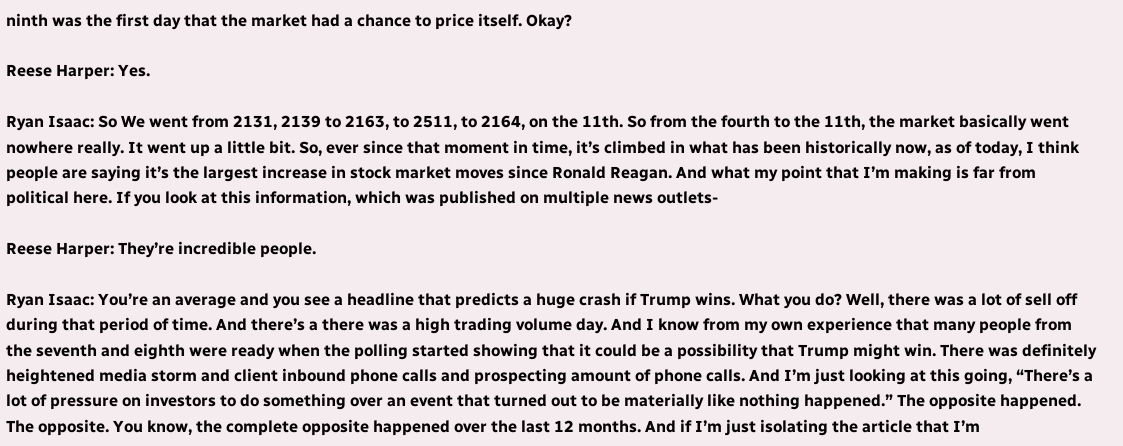ninth was the first day that the market had a chance to price itself. Okay?

Reese Harper: Yes.

Ryan Isaac: So We went from 2131, 2139 to 2163, to 2511, to 2164, on the 11th. So from the fourth to the 11th, the market basically went nowhere really. It went up a little bit. So, ever since that moment in time, it’s climbed in what has been historically now, as of today, I think people are saying it’s the largest increase in stock market moves since Ronald Reagan. And what my point that I’m making is far from political here. If you look at this information, which was published on multiple news outlets-

Reese Harper: They’re incredible people.

Ryan Isaac: You’re an average and you see a headline that predicts a huge crash if Trump wins. What you do? Well, there was a lot of sell off during that period of time. And there’s a there was a high trading volume day. And I know from my own experience that many people from the seventh and eighth were ready when the polling started showing that it could be a possibility that Trump might win. There was definitely heightened media storm and client inbound phone calls and prospecting amount of phone calls. And I’m just looking at this going, “There’s a lot of pressure on investors to do something over an event that turned out to be materially like nothing happened.” The opposite happened. The opposite. You know, the complete opposite happened over the last 12 months. And if I’m just isolating the article that I’m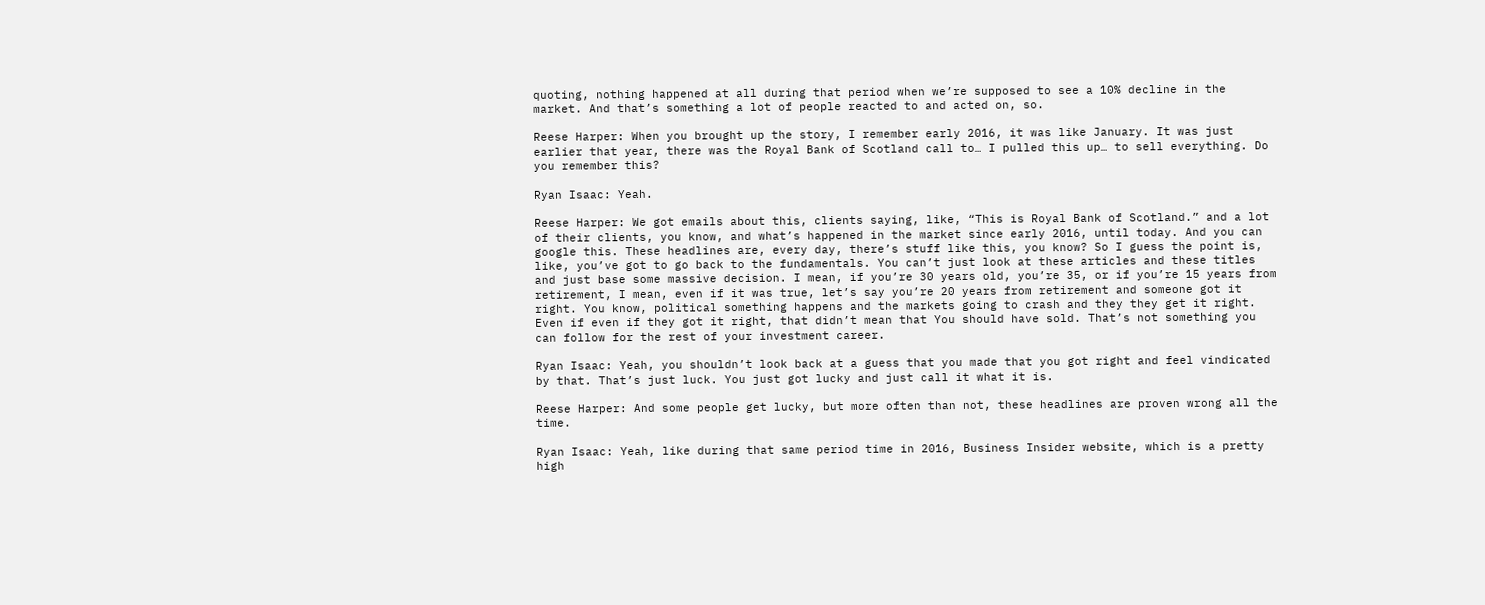quoting, nothing happened at all during that period when we’re supposed to see a 10% decline in the market. And that’s something a lot of people reacted to and acted on, so.

Reese Harper: When you brought up the story, I remember early 2016, it was like January. It was just earlier that year, there was the Royal Bank of Scotland call to… I pulled this up… to sell everything. Do you remember this?

Ryan Isaac: Yeah.

Reese Harper: We got emails about this, clients saying, like, “This is Royal Bank of Scotland.” and a lot of their clients, you know, and what’s happened in the market since early 2016, until today. And you can google this. These headlines are, every day, there’s stuff like this, you know? So I guess the point is, like, you’ve got to go back to the fundamentals. You can’t just look at these articles and these titles and just base some massive decision. I mean, if you’re 30 years old, you’re 35, or if you’re 15 years from retirement, I mean, even if it was true, let’s say you’re 20 years from retirement and someone got it right. You know, political something happens and the markets going to crash and they they get it right. Even if even if they got it right, that didn’t mean that You should have sold. That’s not something you can follow for the rest of your investment career.

Ryan Isaac: Yeah, you shouldn’t look back at a guess that you made that you got right and feel vindicated by that. That’s just luck. You just got lucky and just call it what it is.

Reese Harper: And some people get lucky, but more often than not, these headlines are proven wrong all the time.

Ryan Isaac: Yeah, like during that same period time in 2016, Business Insider website, which is a pretty high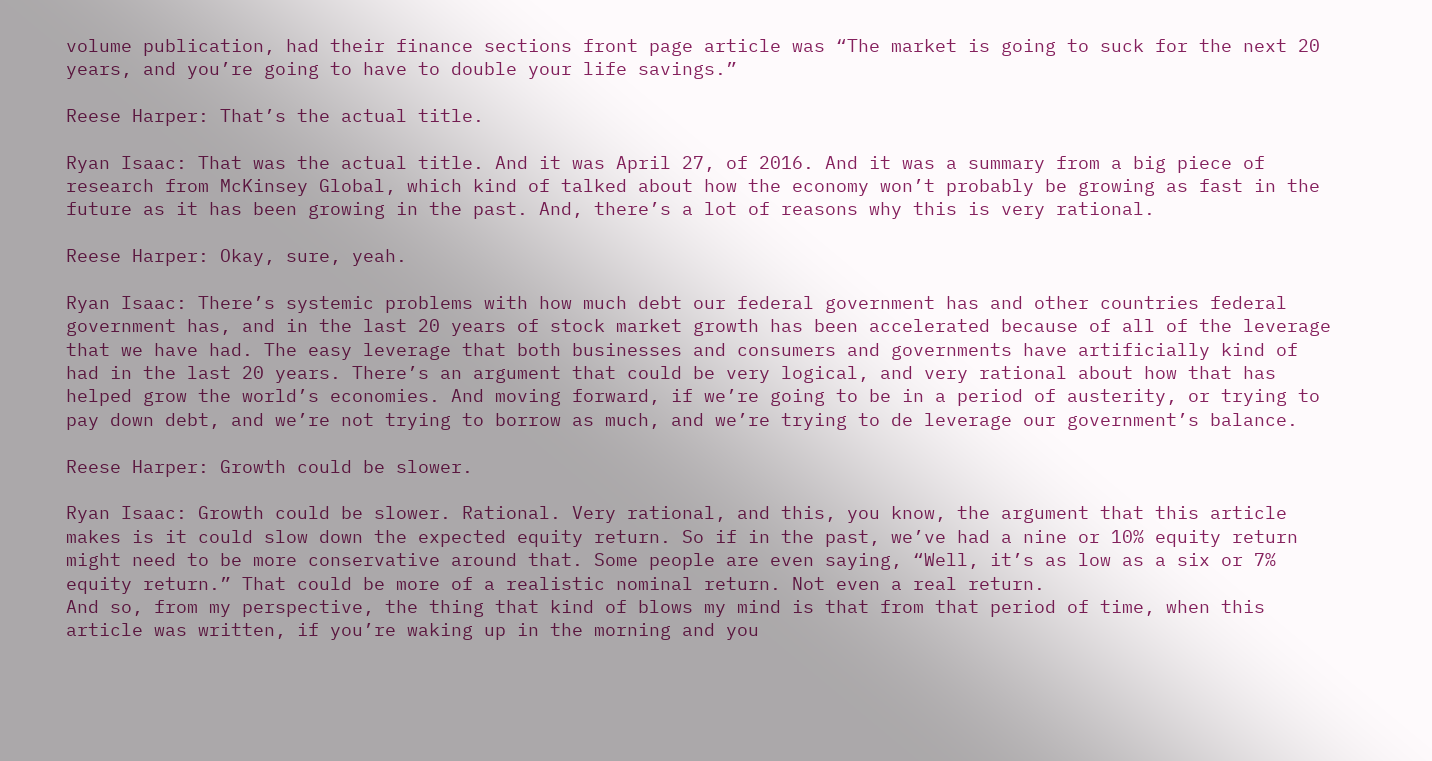volume publication, had their finance sections front page article was “The market is going to suck for the next 20 years, and you’re going to have to double your life savings.”

Reese Harper: That’s the actual title.

Ryan Isaac: That was the actual title. And it was April 27, of 2016. And it was a summary from a big piece of research from McKinsey Global, which kind of talked about how the economy won’t probably be growing as fast in the future as it has been growing in the past. And, there’s a lot of reasons why this is very rational.

Reese Harper: Okay, sure, yeah.

Ryan Isaac: There’s systemic problems with how much debt our federal government has and other countries federal government has, and in the last 20 years of stock market growth has been accelerated because of all of the leverage that we have had. The easy leverage that both businesses and consumers and governments have artificially kind of had in the last 20 years. There’s an argument that could be very logical, and very rational about how that has helped grow the world’s economies. And moving forward, if we’re going to be in a period of austerity, or trying to pay down debt, and we’re not trying to borrow as much, and we’re trying to de leverage our government’s balance.

Reese Harper: Growth could be slower.

Ryan Isaac: Growth could be slower. Rational. Very rational, and this, you know, the argument that this article makes is it could slow down the expected equity return. So if in the past, we’ve had a nine or 10% equity return might need to be more conservative around that. Some people are even saying, “Well, it’s as low as a six or 7% equity return.” That could be more of a realistic nominal return. Not even a real return.
And so, from my perspective, the thing that kind of blows my mind is that from that period of time, when this article was written, if you’re waking up in the morning and you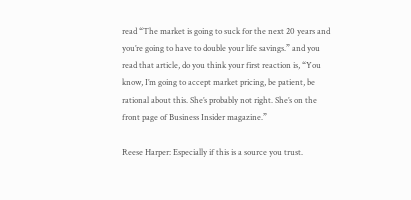read “The market is going to suck for the next 20 years and you’re going to have to double your life savings.” and you read that article, do you think your first reaction is, “You know, I’m going to accept market pricing, be patient, be rational about this. She’s probably not right. She’s on the front page of Business Insider magazine.”

Reese Harper: Especially if this is a source you trust.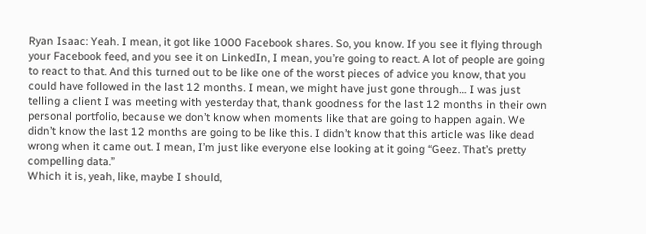Ryan Isaac: Yeah. I mean, it got like 1000 Facebook shares. So, you know. If you see it flying through your Facebook feed, and you see it on LinkedIn, I mean, you’re going to react. A lot of people are going to react to that. And this turned out to be like one of the worst pieces of advice you know, that you could have followed in the last 12 months. I mean, we might have just gone through… I was just telling a client I was meeting with yesterday that, thank goodness for the last 12 months in their own personal portfolio, because we don’t know when moments like that are going to happen again. We didn’t know the last 12 months are going to be like this. I didn’t know that this article was like dead wrong when it came out. I mean, I’m just like everyone else looking at it going “Geez. That’s pretty compelling data.”
Which it is, yeah, like, maybe I should,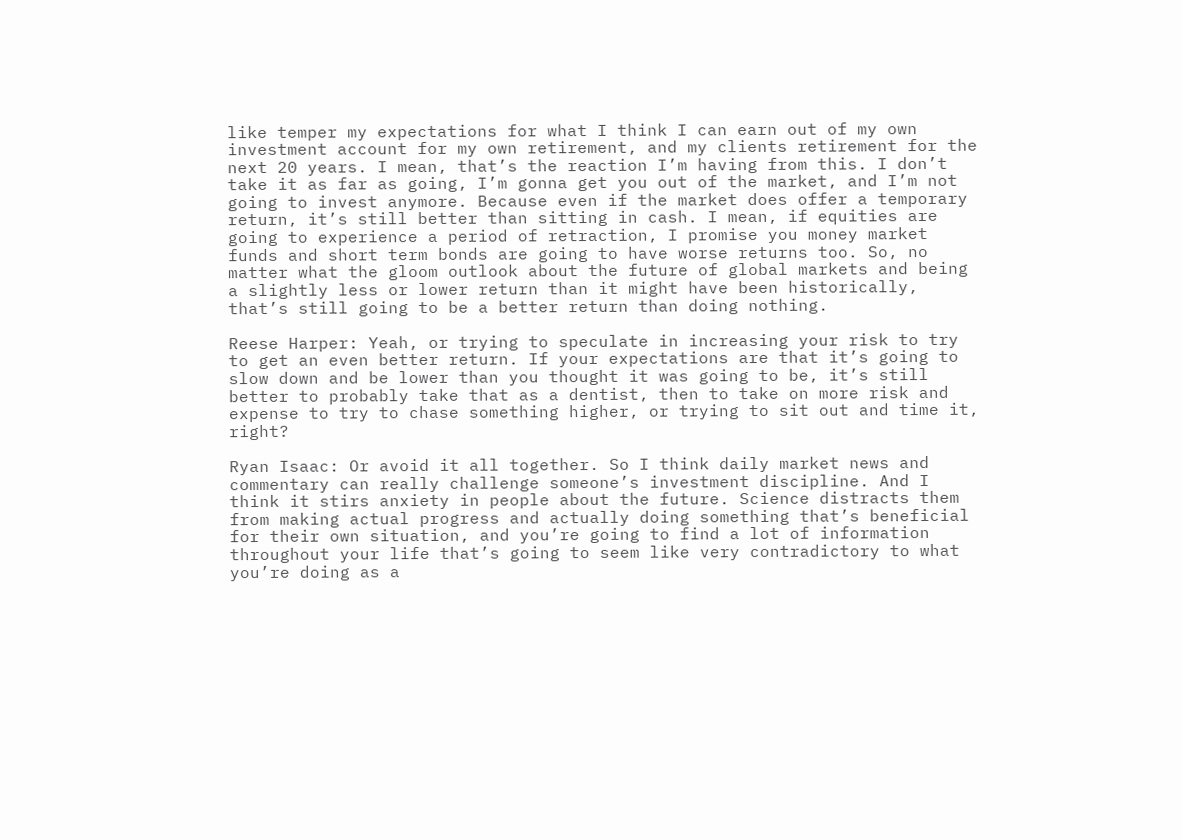like temper my expectations for what I think I can earn out of my own investment account for my own retirement, and my clients retirement for the next 20 years. I mean, that’s the reaction I’m having from this. I don’t take it as far as going, I’m gonna get you out of the market, and I’m not going to invest anymore. Because even if the market does offer a temporary return, it’s still better than sitting in cash. I mean, if equities are going to experience a period of retraction, I promise you money market funds and short term bonds are going to have worse returns too. So, no matter what the gloom outlook about the future of global markets and being a slightly less or lower return than it might have been historically, that’s still going to be a better return than doing nothing.

Reese Harper: Yeah, or trying to speculate in increasing your risk to try to get an even better return. If your expectations are that it’s going to slow down and be lower than you thought it was going to be, it’s still better to probably take that as a dentist, then to take on more risk and expense to try to chase something higher, or trying to sit out and time it, right?

Ryan Isaac: Or avoid it all together. So I think daily market news and commentary can really challenge someone’s investment discipline. And I think it stirs anxiety in people about the future. Science distracts them from making actual progress and actually doing something that’s beneficial for their own situation, and you’re going to find a lot of information throughout your life that’s going to seem like very contradictory to what you’re doing as a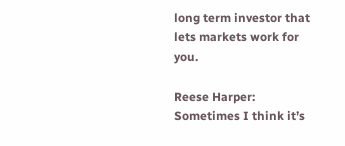long term investor that lets markets work for you.

Reese Harper: Sometimes I think it’s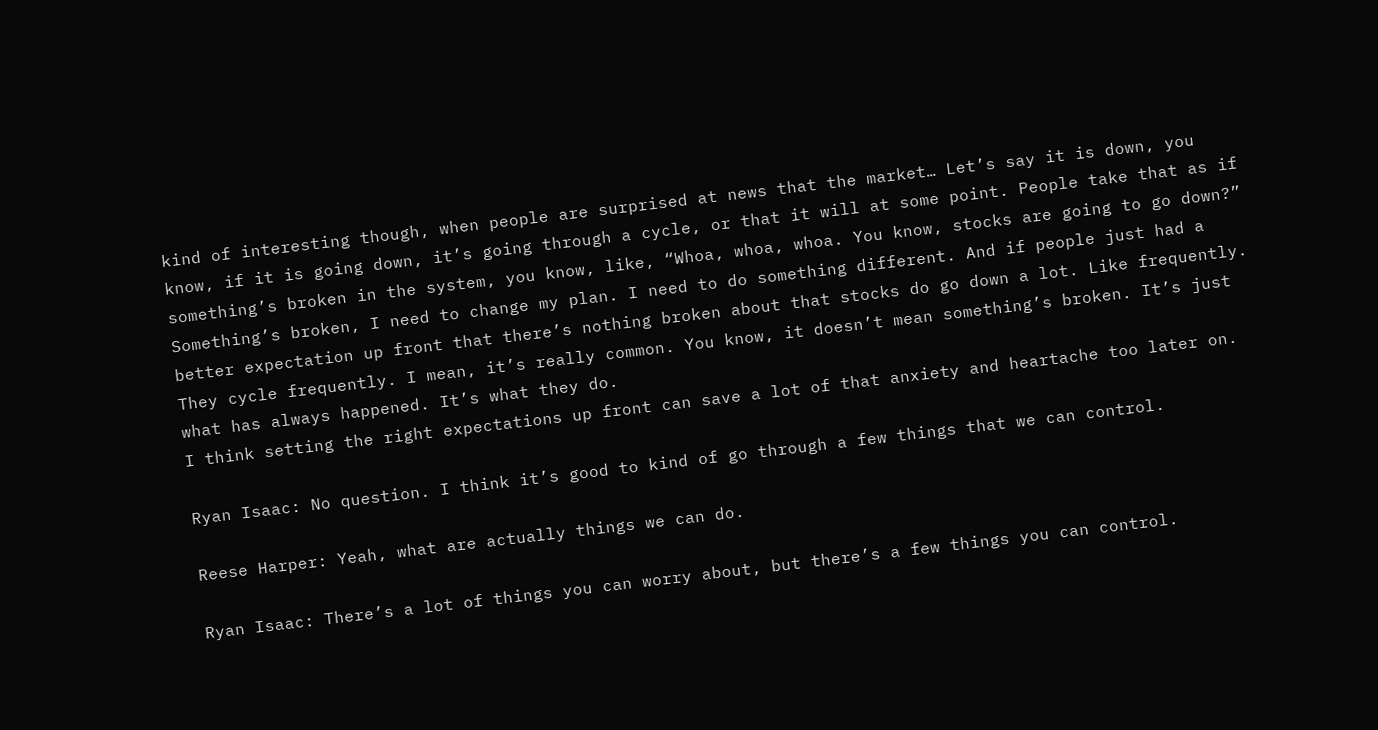kind of interesting though, when people are surprised at news that the market… Let’s say it is down, you know, if it is going down, it’s going through a cycle, or that it will at some point. People take that as if something’s broken in the system, you know, like, “Whoa, whoa, whoa. You know, stocks are going to go down?” Something’s broken, I need to change my plan. I need to do something different. And if people just had a better expectation up front that there’s nothing broken about that stocks do go down a lot. Like frequently. They cycle frequently. I mean, it’s really common. You know, it doesn’t mean something’s broken. It’s just what has always happened. It’s what they do.
I think setting the right expectations up front can save a lot of that anxiety and heartache too later on.

Ryan Isaac: No question. I think it’s good to kind of go through a few things that we can control.

Reese Harper: Yeah, what are actually things we can do.

Ryan Isaac: There’s a lot of things you can worry about, but there’s a few things you can control.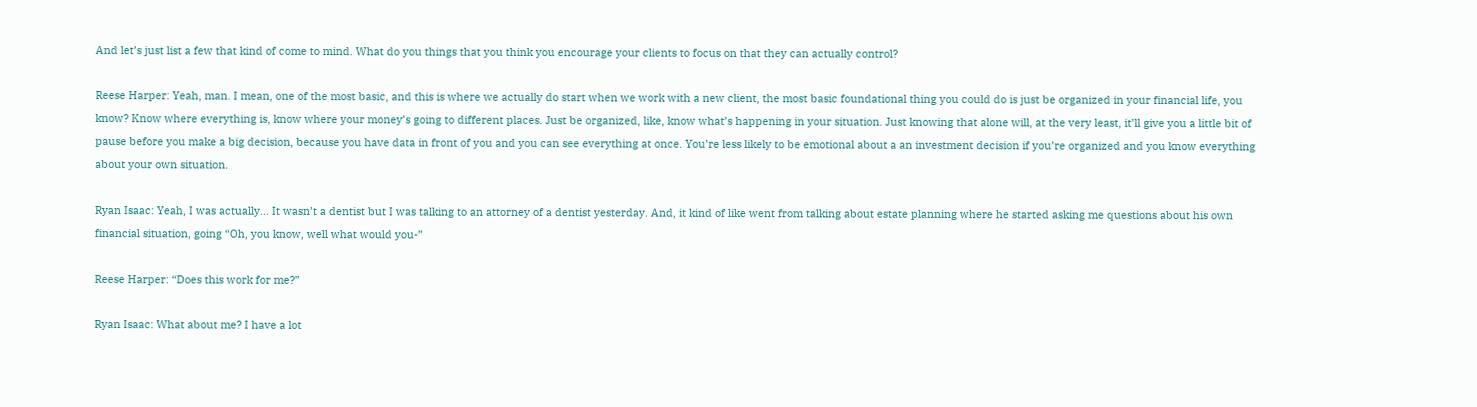And let’s just list a few that kind of come to mind. What do you things that you think you encourage your clients to focus on that they can actually control?

Reese Harper: Yeah, man. I mean, one of the most basic, and this is where we actually do start when we work with a new client, the most basic foundational thing you could do is just be organized in your financial life, you know? Know where everything is, know where your money’s going to different places. Just be organized, like, know what’s happening in your situation. Just knowing that alone will, at the very least, it’ll give you a little bit of pause before you make a big decision, because you have data in front of you and you can see everything at once. You’re less likely to be emotional about a an investment decision if you’re organized and you know everything about your own situation.

Ryan Isaac: Yeah, I was actually… It wasn’t a dentist but I was talking to an attorney of a dentist yesterday. And, it kind of like went from talking about estate planning where he started asking me questions about his own financial situation, going “Oh, you know, well what would you-”

Reese Harper: “Does this work for me?”

Ryan Isaac: What about me? I have a lot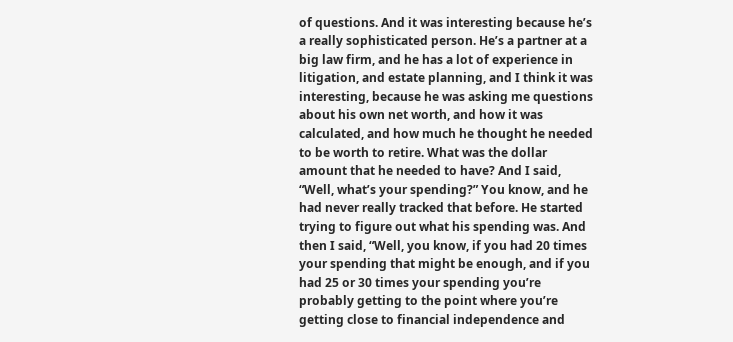of questions. And it was interesting because he’s a really sophisticated person. He’s a partner at a big law firm, and he has a lot of experience in litigation, and estate planning, and I think it was interesting, because he was asking me questions about his own net worth, and how it was calculated, and how much he thought he needed to be worth to retire. What was the dollar amount that he needed to have? And I said, “Well, what’s your spending?” You know, and he had never really tracked that before. He started trying to figure out what his spending was. And then I said, “Well, you know, if you had 20 times your spending that might be enough, and if you had 25 or 30 times your spending you’re probably getting to the point where you’re getting close to financial independence and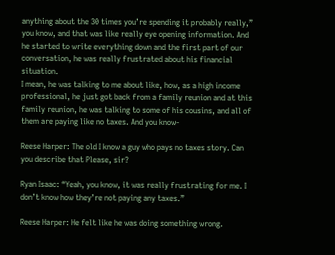anything about the 30 times you’re spending it probably really,” you know, and that was like really eye opening information. And he started to write everything down and the first part of our conversation, he was really frustrated about his financial situation.
I mean, he was talking to me about like, how, as a high income professional, he just got back from a family reunion and at this family reunion, he was talking to some of his cousins, and all of them are paying like no taxes. And you know-

Reese Harper: The old I know a guy who pays no taxes story. Can you describe that Please, sir?

Ryan Isaac: “Yeah, you know, it was really frustrating for me. I don’t know how they’re not paying any taxes.”

Reese Harper: He felt like he was doing something wrong.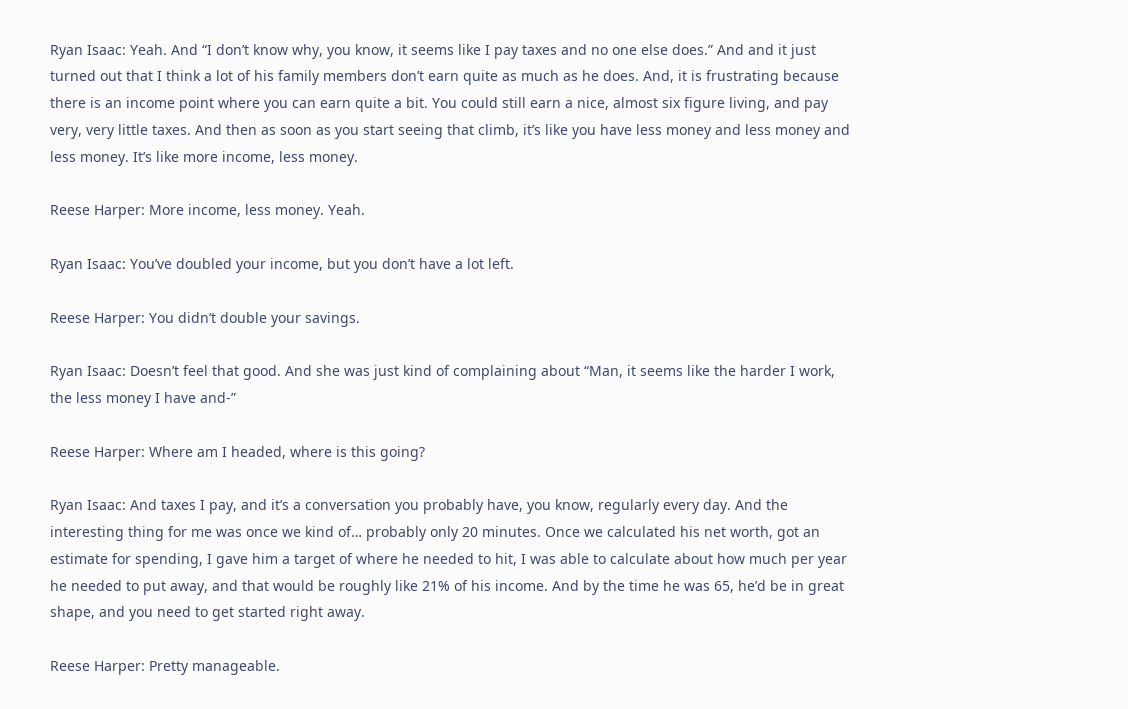Ryan Isaac: Yeah. And “I don’t know why, you know, it seems like I pay taxes and no one else does.” And and it just turned out that I think a lot of his family members don’t earn quite as much as he does. And, it is frustrating because there is an income point where you can earn quite a bit. You could still earn a nice, almost six figure living, and pay very, very little taxes. And then as soon as you start seeing that climb, it’s like you have less money and less money and less money. It’s like more income, less money.

Reese Harper: More income, less money. Yeah.

Ryan Isaac: You’ve doubled your income, but you don’t have a lot left.

Reese Harper: You didn’t double your savings.

Ryan Isaac: Doesn’t feel that good. And she was just kind of complaining about “Man, it seems like the harder I work, the less money I have and-”

Reese Harper: Where am I headed, where is this going?

Ryan Isaac: And taxes I pay, and it’s a conversation you probably have, you know, regularly every day. And the interesting thing for me was once we kind of… probably only 20 minutes. Once we calculated his net worth, got an estimate for spending, I gave him a target of where he needed to hit, I was able to calculate about how much per year he needed to put away, and that would be roughly like 21% of his income. And by the time he was 65, he’d be in great shape, and you need to get started right away.

Reese Harper: Pretty manageable.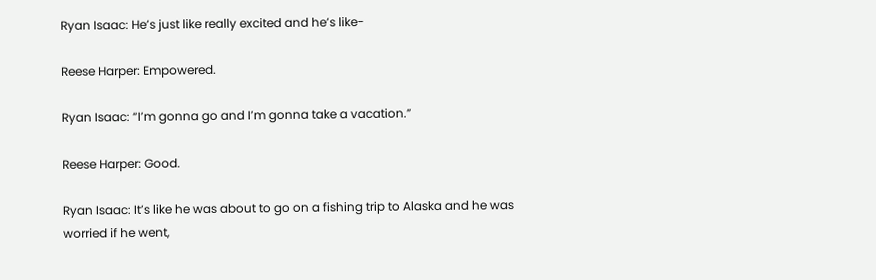Ryan Isaac: He’s just like really excited and he’s like-

Reese Harper: Empowered.

Ryan Isaac: “I’m gonna go and I’m gonna take a vacation.”

Reese Harper: Good.

Ryan Isaac: It’s like he was about to go on a fishing trip to Alaska and he was worried if he went,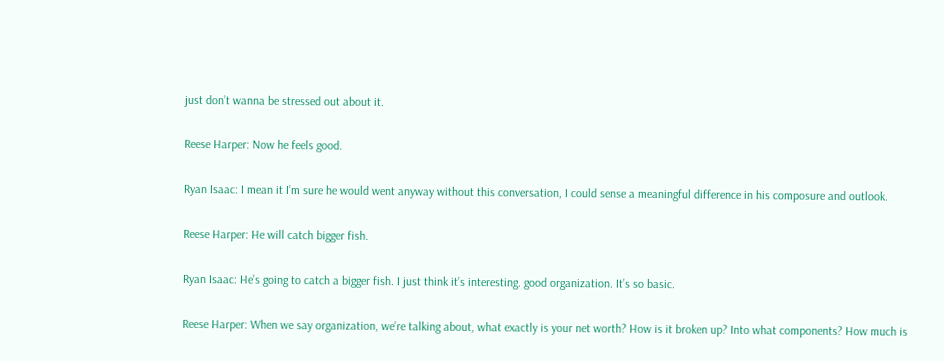just don’t wanna be stressed out about it.

Reese Harper: Now he feels good.

Ryan Isaac: I mean it I’m sure he would went anyway without this conversation, I could sense a meaningful difference in his composure and outlook.

Reese Harper: He will catch bigger fish.

Ryan Isaac: He’s going to catch a bigger fish. I just think it’s interesting. good organization. It’s so basic.

Reese Harper: When we say organization, we’re talking about, what exactly is your net worth? How is it broken up? Into what components? How much is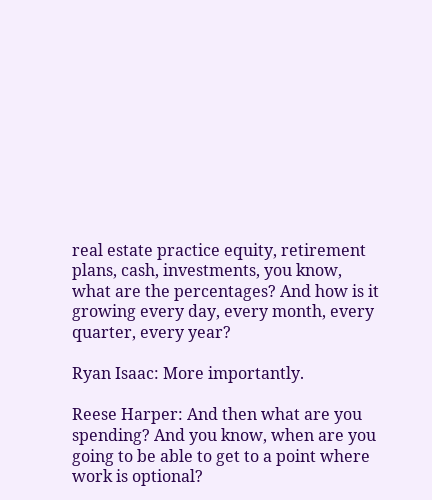real estate practice equity, retirement plans, cash, investments, you know, what are the percentages? And how is it growing every day, every month, every quarter, every year?

Ryan Isaac: More importantly.

Reese Harper: And then what are you spending? And you know, when are you going to be able to get to a point where work is optional?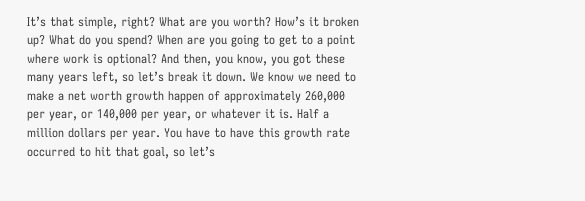It’s that simple, right? What are you worth? How’s it broken up? What do you spend? When are you going to get to a point where work is optional? And then, you know, you got these many years left, so let’s break it down. We know we need to make a net worth growth happen of approximately 260,000 per year, or 140,000 per year, or whatever it is. Half a million dollars per year. You have to have this growth rate occurred to hit that goal, so let’s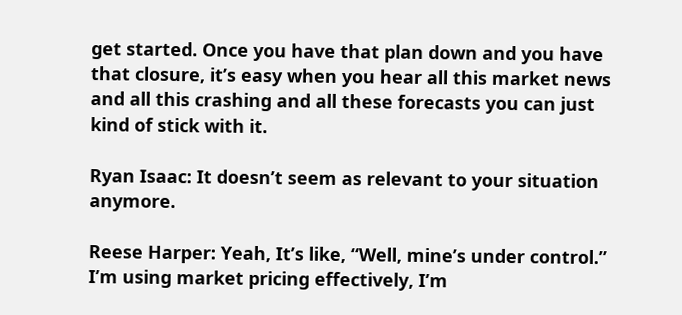get started. Once you have that plan down and you have that closure, it’s easy when you hear all this market news and all this crashing and all these forecasts you can just kind of stick with it.

Ryan Isaac: It doesn’t seem as relevant to your situation anymore.

Reese Harper: Yeah, It’s like, “Well, mine’s under control.” I’m using market pricing effectively, I’m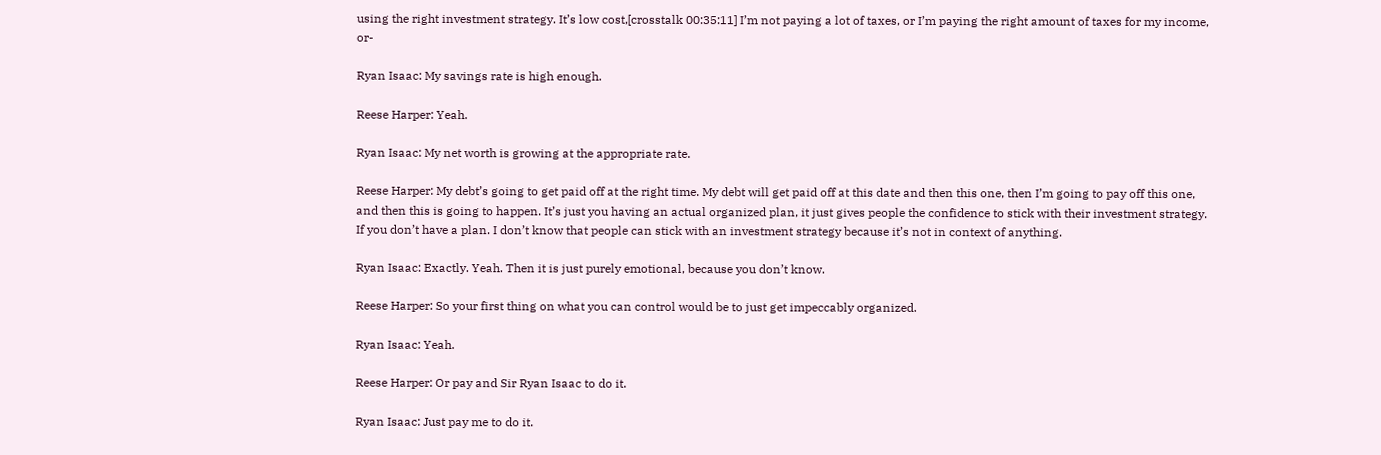using the right investment strategy. It’s low cost,[crosstalk 00:35:11] I’m not paying a lot of taxes, or I’m paying the right amount of taxes for my income, or-

Ryan Isaac: My savings rate is high enough.

Reese Harper: Yeah.

Ryan Isaac: My net worth is growing at the appropriate rate.

Reese Harper: My debt’s going to get paid off at the right time. My debt will get paid off at this date and then this one, then I’m going to pay off this one, and then this is going to happen. It’s just you having an actual organized plan, it just gives people the confidence to stick with their investment strategy. If you don’t have a plan. I don’t know that people can stick with an investment strategy because it’s not in context of anything.

Ryan Isaac: Exactly. Yeah. Then it is just purely emotional, because you don’t know.

Reese Harper: So your first thing on what you can control would be to just get impeccably organized.

Ryan Isaac: Yeah.

Reese Harper: Or pay and Sir Ryan Isaac to do it.

Ryan Isaac: Just pay me to do it.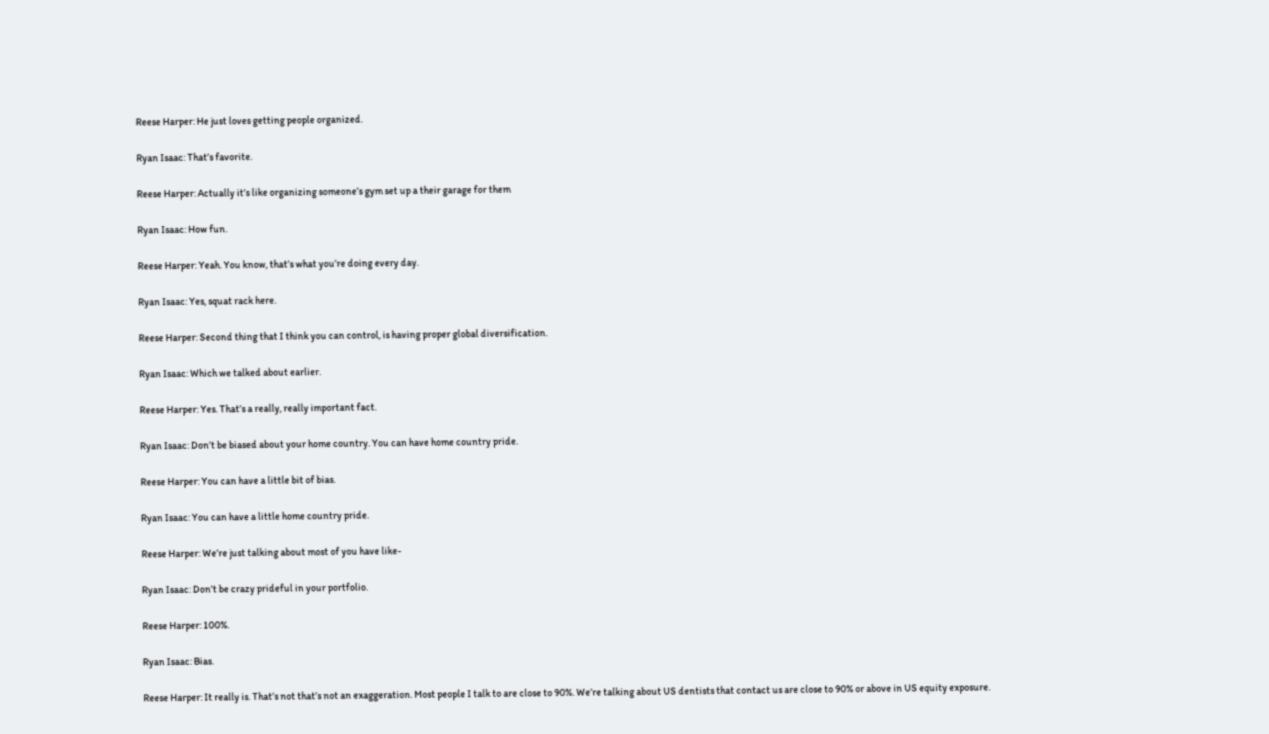Reese Harper: He just loves getting people organized.

Ryan Isaac: That’s favorite.

Reese Harper: Actually it’s like organizing someone’s gym set up a their garage for them

Ryan Isaac: How fun.

Reese Harper: Yeah. You know, that’s what you’re doing every day.

Ryan Isaac: Yes, squat rack here.

Reese Harper: Second thing that I think you can control, is having proper global diversification.

Ryan Isaac: Which we talked about earlier.

Reese Harper: Yes. That’s a really, really important fact.

Ryan Isaac: Don’t be biased about your home country. You can have home country pride.

Reese Harper: You can have a little bit of bias.

Ryan Isaac: You can have a little home country pride.

Reese Harper: We’re just talking about most of you have like-

Ryan Isaac: Don’t be crazy prideful in your portfolio.

Reese Harper: 100%.

Ryan Isaac: Bias.

Reese Harper: It really is. That’s not that’s not an exaggeration. Most people I talk to are close to 90%. We’re talking about US dentists that contact us are close to 90% or above in US equity exposure.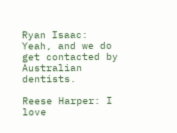Ryan Isaac: Yeah, and we do get contacted by Australian dentists.

Reese Harper: I love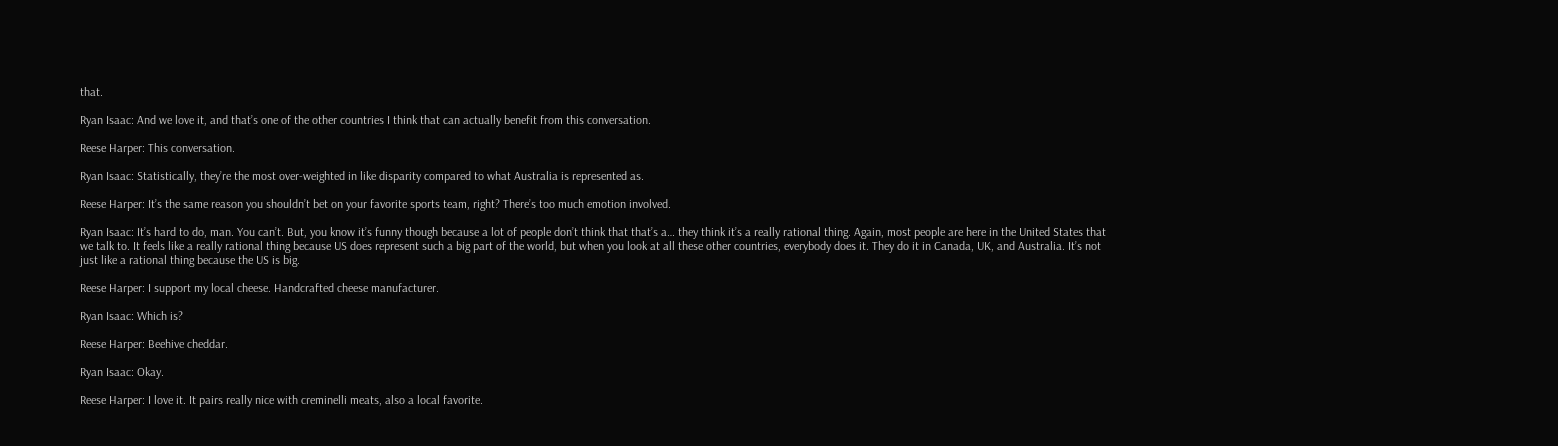that.

Ryan Isaac: And we love it, and that’s one of the other countries I think that can actually benefit from this conversation.

Reese Harper: This conversation.

Ryan Isaac: Statistically, they’re the most over-weighted in like disparity compared to what Australia is represented as.

Reese Harper: It’s the same reason you shouldn’t bet on your favorite sports team, right? There’s too much emotion involved.

Ryan Isaac: It’s hard to do, man. You can’t. But, you know it’s funny though because a lot of people don’t think that that’s a… they think it’s a really rational thing. Again, most people are here in the United States that we talk to. It feels like a really rational thing because US does represent such a big part of the world, but when you look at all these other countries, everybody does it. They do it in Canada, UK, and Australia. It’s not just like a rational thing because the US is big.

Reese Harper: I support my local cheese. Handcrafted cheese manufacturer.

Ryan Isaac: Which is?

Reese Harper: Beehive cheddar.

Ryan Isaac: Okay.

Reese Harper: I love it. It pairs really nice with creminelli meats, also a local favorite.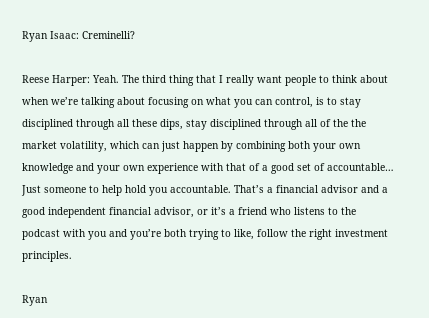Ryan Isaac: Creminelli?

Reese Harper: Yeah. The third thing that I really want people to think about when we’re talking about focusing on what you can control, is to stay disciplined through all these dips, stay disciplined through all of the the market volatility, which can just happen by combining both your own knowledge and your own experience with that of a good set of accountable… Just someone to help hold you accountable. That’s a financial advisor and a good independent financial advisor, or it’s a friend who listens to the podcast with you and you’re both trying to like, follow the right investment principles.

Ryan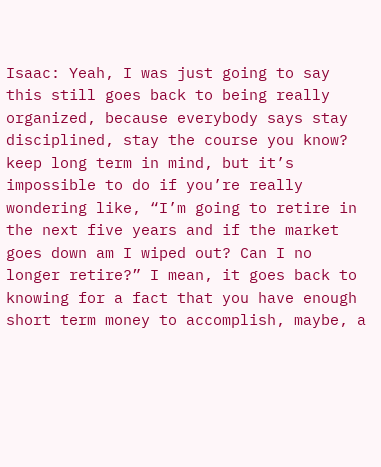Isaac: Yeah, I was just going to say this still goes back to being really organized, because everybody says stay disciplined, stay the course you know? keep long term in mind, but it’s impossible to do if you’re really wondering like, “I’m going to retire in the next five years and if the market goes down am I wiped out? Can I no longer retire?” I mean, it goes back to knowing for a fact that you have enough short term money to accomplish, maybe, a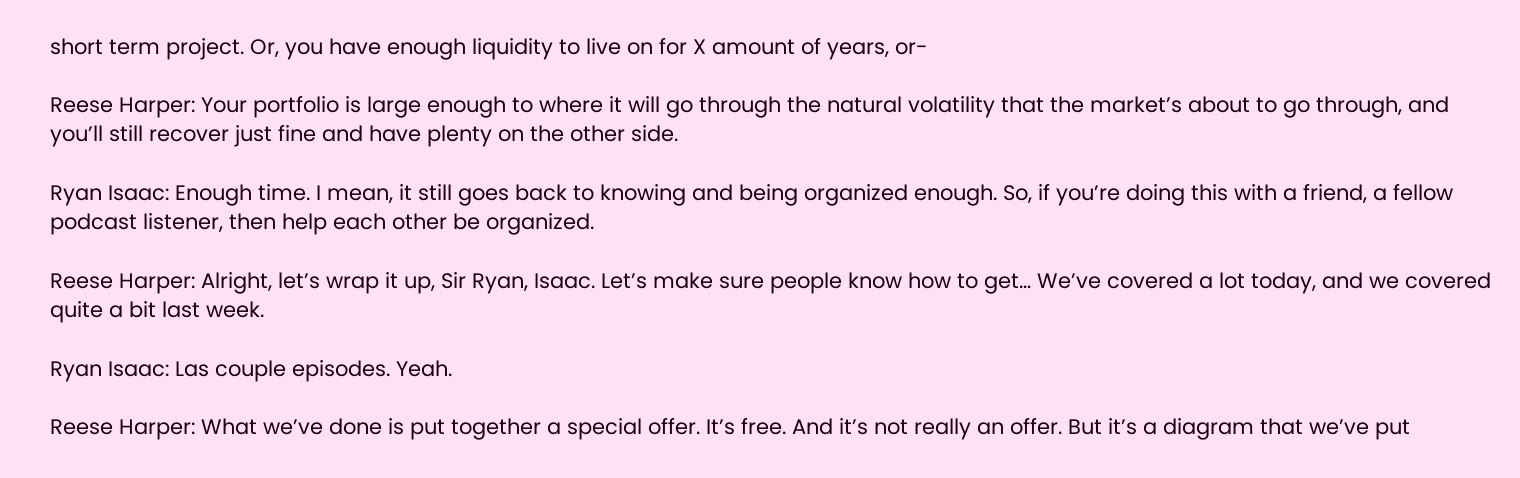short term project. Or, you have enough liquidity to live on for X amount of years, or-

Reese Harper: Your portfolio is large enough to where it will go through the natural volatility that the market’s about to go through, and you’ll still recover just fine and have plenty on the other side.

Ryan Isaac: Enough time. I mean, it still goes back to knowing and being organized enough. So, if you’re doing this with a friend, a fellow podcast listener, then help each other be organized.

Reese Harper: Alright, let’s wrap it up, Sir Ryan, Isaac. Let’s make sure people know how to get… We’ve covered a lot today, and we covered quite a bit last week.

Ryan Isaac: Las couple episodes. Yeah.

Reese Harper: What we’ve done is put together a special offer. It’s free. And it’s not really an offer. But it’s a diagram that we’ve put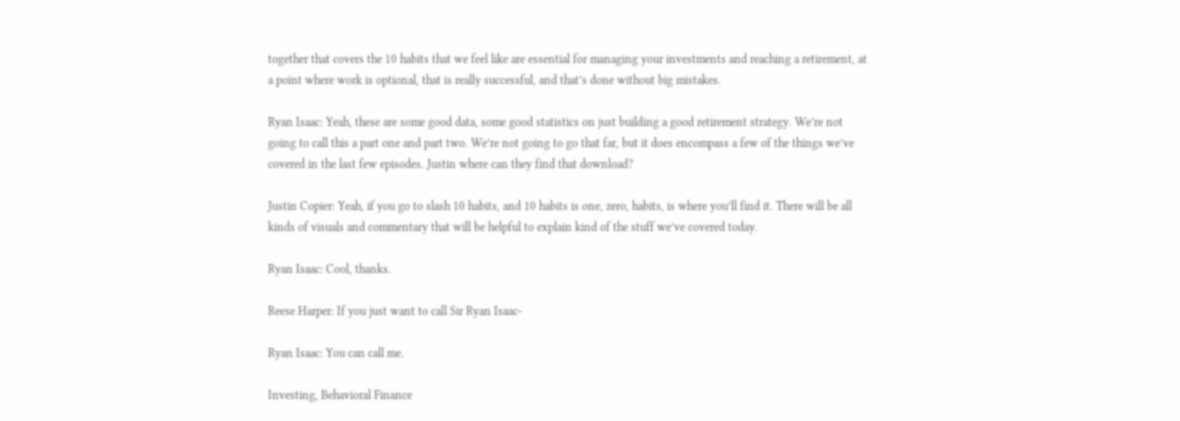together that covers the 10 habits that we feel like are essential for managing your investments and reaching a retirement, at a point where work is optional, that is really successful, and that’s done without big mistakes.

Ryan Isaac: Yeah, these are some good data, some good statistics on just building a good retirement strategy. We’re not going to call this a part one and part two. We’re not going to go that far, but it does encompass a few of the things we’ve covered in the last few episodes. Justin where can they find that download?

Justin Copier: Yeah, if you go to slash 10 habits, and 10 habits is one, zero, habits, is where you’ll find it. There will be all kinds of visuals and commentary that will be helpful to explain kind of the stuff we’ve covered today.

Ryan Isaac: Cool, thanks.

Reese Harper: If you just want to call Sir Ryan Isaac-

Ryan Isaac: You can call me.

Investing, Behavioral Finance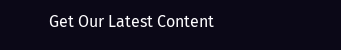Get Our Latest Content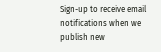Sign-up to receive email notifications when we publish new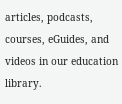articles, podcasts, courses, eGuides, and videos in our education library.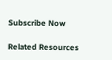Subscribe Now

Related Resources